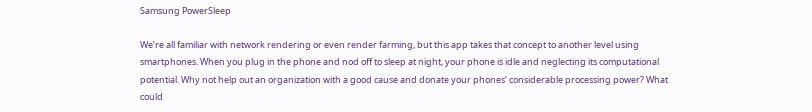Samsung PowerSleep

We’re all familiar with network rendering or even render farming, but this app takes that concept to another level using smartphones. When you plug in the phone and nod off to sleep at night, your phone is idle and neglecting its computational potential. Why not help out an organization with a good cause and donate your phones’ considerable processing power? What could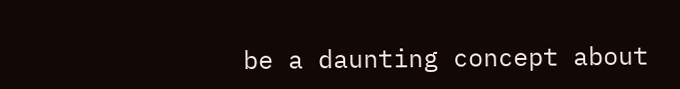be a daunting concept about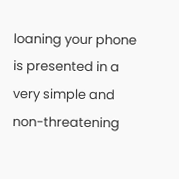loaning your phone is presented in a very simple and non-threatening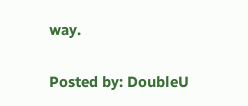way.

Posted by: DoubleU